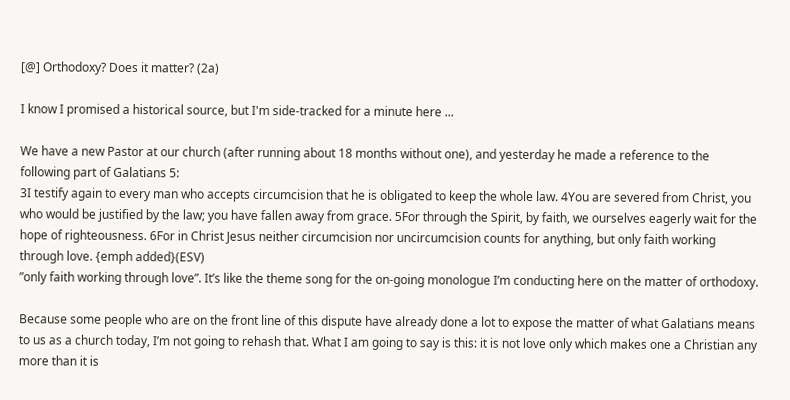[@] Orthodoxy? Does it matter? (2a)

I know I promised a historical source, but I'm side-tracked for a minute here ...

We have a new Pastor at our church (after running about 18 months without one), and yesterday he made a reference to the following part of Galatians 5:
3I testify again to every man who accepts circumcision that he is obligated to keep the whole law. 4You are severed from Christ, you who would be justified by the law; you have fallen away from grace. 5For through the Spirit, by faith, we ourselves eagerly wait for the hope of righteousness. 6For in Christ Jesus neither circumcision nor uncircumcision counts for anything, but only faith working through love. {emph added}(ESV)
”only faith working through love”. It’s like the theme song for the on-going monologue I’m conducting here on the matter of orthodoxy.

Because some people who are on the front line of this dispute have already done a lot to expose the matter of what Galatians means to us as a church today, I’m not going to rehash that. What I am going to say is this: it is not love only which makes one a Christian any more than it is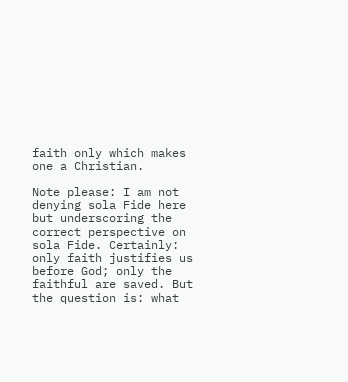faith only which makes one a Christian.

Note please: I am not denying sola Fide here but underscoring the correct perspective on sola Fide. Certainly: only faith justifies us before God; only the faithful are saved. But the question is: what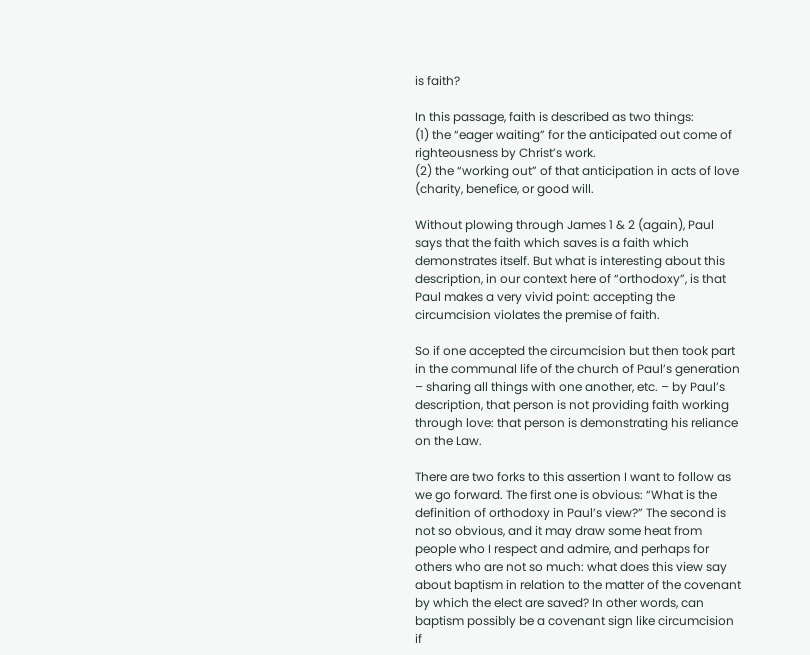is faith?

In this passage, faith is described as two things:
(1) the “eager waiting” for the anticipated out come of righteousness by Christ’s work.
(2) the “working out” of that anticipation in acts of love (charity, benefice, or good will.

Without plowing through James 1 & 2 (again), Paul says that the faith which saves is a faith which demonstrates itself. But what is interesting about this description, in our context here of “orthodoxy”, is that Paul makes a very vivid point: accepting the circumcision violates the premise of faith.

So if one accepted the circumcision but then took part in the communal life of the church of Paul’s generation – sharing all things with one another, etc. – by Paul’s description, that person is not providing faith working through love: that person is demonstrating his reliance on the Law.

There are two forks to this assertion I want to follow as we go forward. The first one is obvious: “What is the definition of orthodoxy in Paul’s view?” The second is not so obvious, and it may draw some heat from people who I respect and admire, and perhaps for others who are not so much: what does this view say about baptism in relation to the matter of the covenant by which the elect are saved? In other words, can baptism possibly be a covenant sign like circumcision if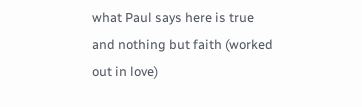what Paul says here is true and nothing but faith (worked out in love)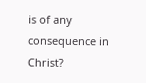is of any consequence in Christ?